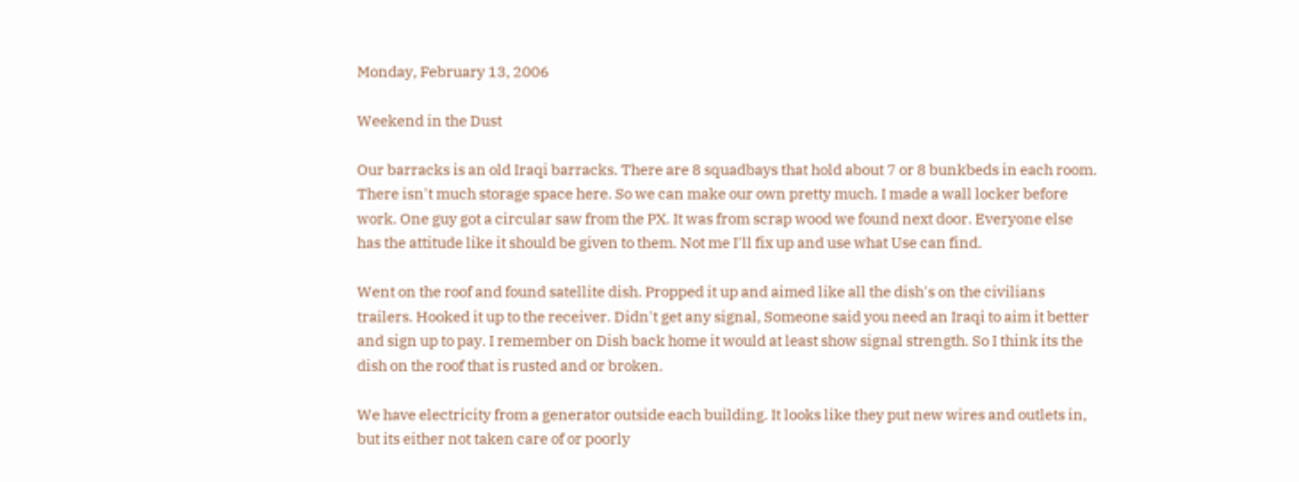Monday, February 13, 2006

Weekend in the Dust

Our barracks is an old Iraqi barracks. There are 8 squadbays that hold about 7 or 8 bunkbeds in each room. There isn't much storage space here. So we can make our own pretty much. I made a wall locker before work. One guy got a circular saw from the PX. It was from scrap wood we found next door. Everyone else has the attitude like it should be given to them. Not me I'll fix up and use what Use can find.

Went on the roof and found satellite dish. Propped it up and aimed like all the dish's on the civilians trailers. Hooked it up to the receiver. Didn't get any signal, Someone said you need an Iraqi to aim it better and sign up to pay. I remember on Dish back home it would at least show signal strength. So I think its the dish on the roof that is rusted and or broken.

We have electricity from a generator outside each building. It looks like they put new wires and outlets in, but its either not taken care of or poorly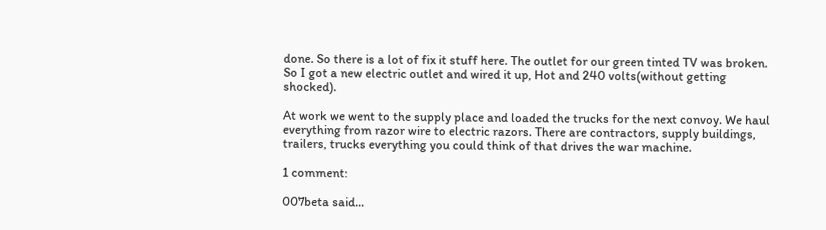done. So there is a lot of fix it stuff here. The outlet for our green tinted TV was broken. So I got a new electric outlet and wired it up, Hot and 240 volts(without getting shocked).

At work we went to the supply place and loaded the trucks for the next convoy. We haul everything from razor wire to electric razors. There are contractors, supply buildings, trailers, trucks everything you could think of that drives the war machine.

1 comment:

007beta said...